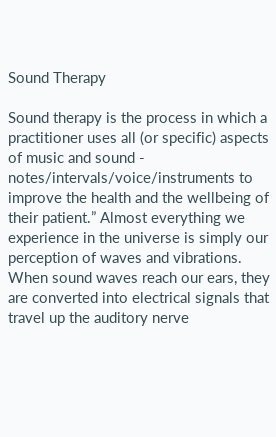Sound Therapy

Sound therapy is the process in which a practitioner uses all (or specific) aspects of music and sound - notes/intervals/voice/instruments to improve the health and the wellbeing of their patient.” Almost everything we experience in the universe is simply our perception of waves and vibrations. When sound waves reach our ears, they are converted into electrical signals that travel up the auditory nerve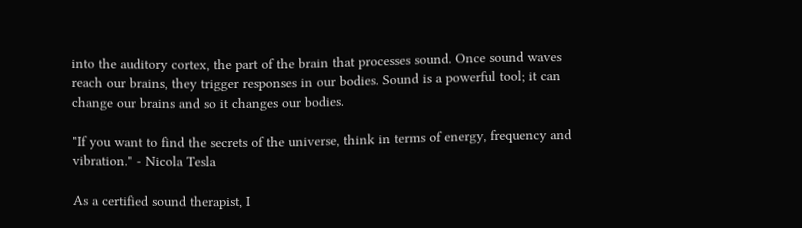into the auditory cortex, the part of the brain that processes sound. Once sound waves reach our brains, they trigger responses in our bodies. Sound is a powerful tool; it can change our brains and so it changes our bodies.

"If you want to find the secrets of the universe, think in terms of energy, frequency and vibration." - Nicola Tesla

As a certified sound therapist, I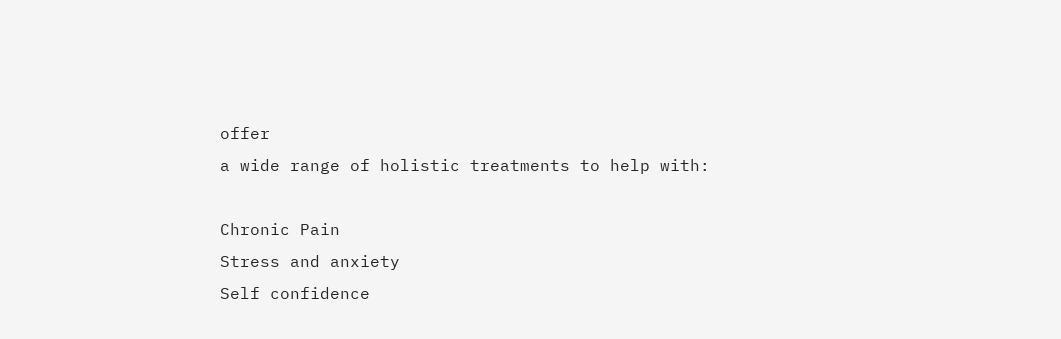offer
a wide range of holistic treatments to help with:

Chronic Pain
Stress and anxiety
Self confidence